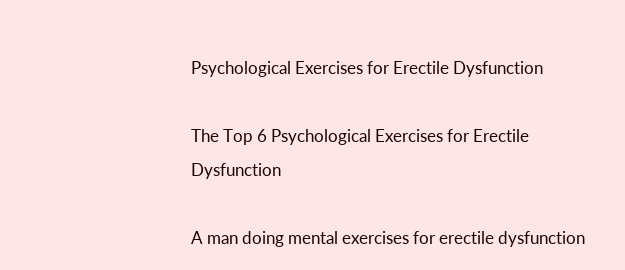Psychological Exercises for Erectile Dysfunction

The Top 6 Psychological Exercises for Erectile Dysfunction

A man doing mental exercises for erectile dysfunction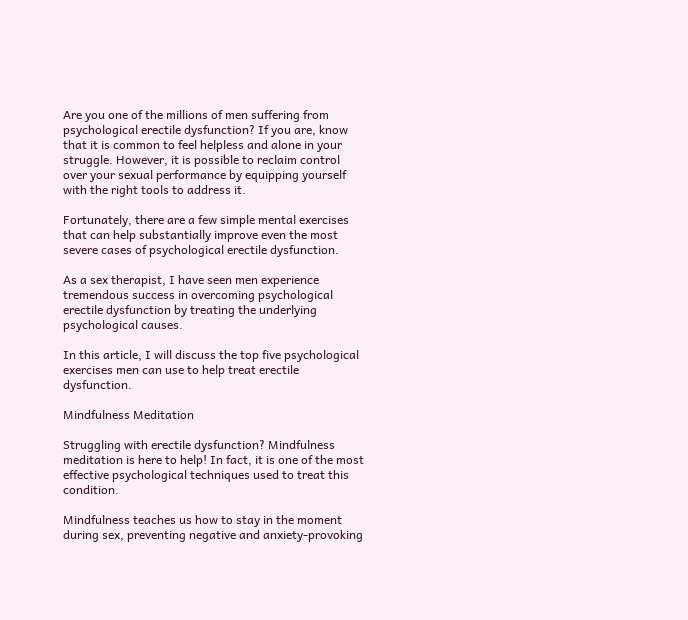Are you one of the millions of men suffering from psychological erectile dysfunction? If you are, know that it is common to feel helpless and alone in your struggle. However, it is possible to reclaim control over your sexual performance by equipping yourself with the right tools to address it.

Fortunately, there are a few simple mental exercises that can help substantially improve even the most severe cases of psychological erectile dysfunction.

As a sex therapist, I have seen men experience tremendous success in overcoming psychological erectile dysfunction by treating the underlying psychological causes.

In this article, I will discuss the top five psychological exercises men can use to help treat erectile dysfunction.

Mindfulness Meditation

Struggling with erectile dysfunction? Mindfulness meditation is here to help! In fact, it is one of the most effective psychological techniques used to treat this condition.

Mindfulness teaches us how to stay in the moment during sex, preventing negative and anxiety-provoking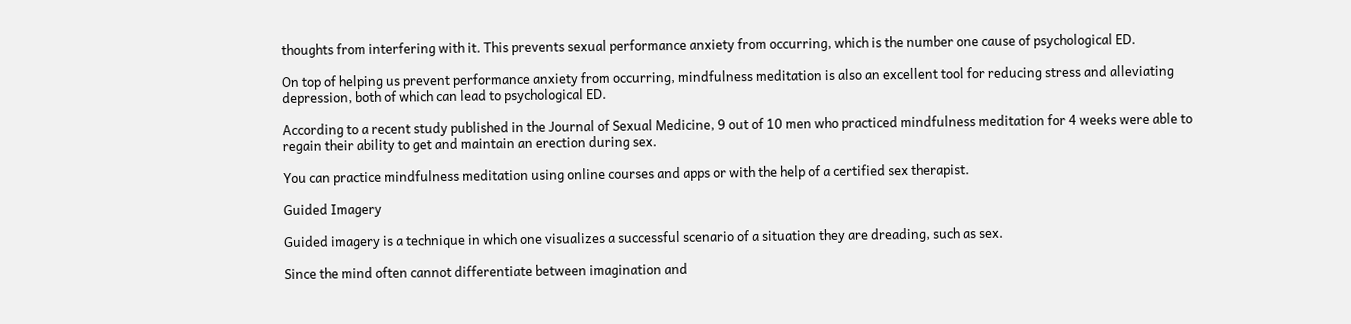thoughts from interfering with it. This prevents sexual performance anxiety from occurring, which is the number one cause of psychological ED.

On top of helping us prevent performance anxiety from occurring, mindfulness meditation is also an excellent tool for reducing stress and alleviating depression, both of which can lead to psychological ED.

According to a recent study published in the Journal of Sexual Medicine, 9 out of 10 men who practiced mindfulness meditation for 4 weeks were able to regain their ability to get and maintain an erection during sex.

You can practice mindfulness meditation using online courses and apps or with the help of a certified sex therapist.

Guided Imagery

Guided imagery is a technique in which one visualizes a successful scenario of a situation they are dreading, such as sex.

Since the mind often cannot differentiate between imagination and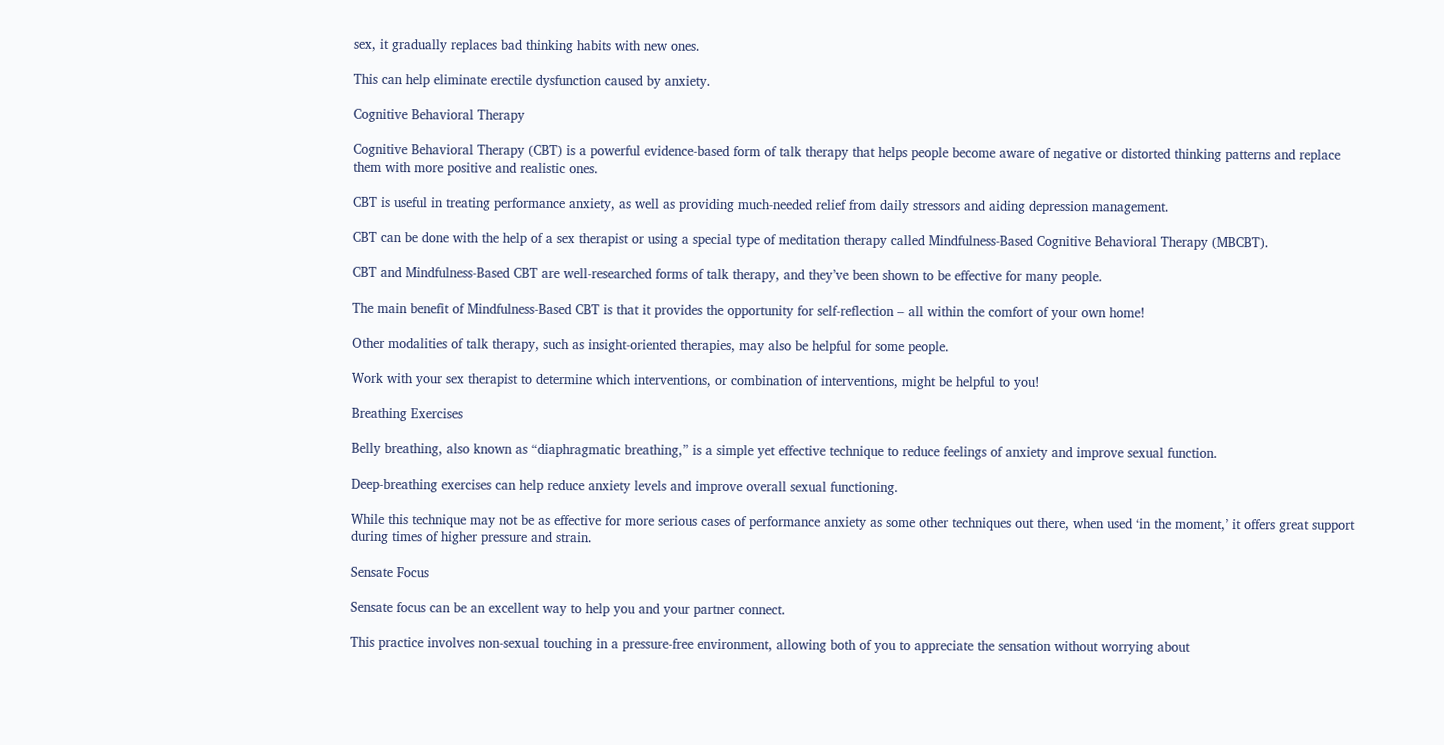sex, it gradually replaces bad thinking habits with new ones.

This can help eliminate erectile dysfunction caused by anxiety.

Cognitive Behavioral Therapy

Cognitive Behavioral Therapy (CBT) is a powerful evidence-based form of talk therapy that helps people become aware of negative or distorted thinking patterns and replace them with more positive and realistic ones.

CBT is useful in treating performance anxiety, as well as providing much-needed relief from daily stressors and aiding depression management.

CBT can be done with the help of a sex therapist or using a special type of meditation therapy called Mindfulness-Based Cognitive Behavioral Therapy (MBCBT).

CBT and Mindfulness-Based CBT are well-researched forms of talk therapy, and they’ve been shown to be effective for many people.

The main benefit of Mindfulness-Based CBT is that it provides the opportunity for self-reflection – all within the comfort of your own home!

Other modalities of talk therapy, such as insight-oriented therapies, may also be helpful for some people.

Work with your sex therapist to determine which interventions, or combination of interventions, might be helpful to you!

Breathing Exercises

Belly breathing, also known as “diaphragmatic breathing,” is a simple yet effective technique to reduce feelings of anxiety and improve sexual function.

Deep-breathing exercises can help reduce anxiety levels and improve overall sexual functioning.

While this technique may not be as effective for more serious cases of performance anxiety as some other techniques out there, when used ‘in the moment,’ it offers great support during times of higher pressure and strain.

Sensate Focus

Sensate focus can be an excellent way to help you and your partner connect.

This practice involves non-sexual touching in a pressure-free environment, allowing both of you to appreciate the sensation without worrying about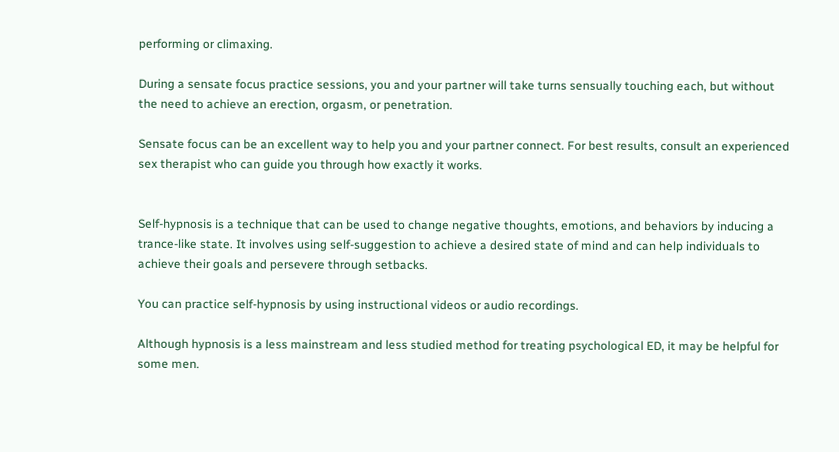performing or climaxing.

During a sensate focus practice sessions, you and your partner will take turns sensually touching each, but without the need to achieve an erection, orgasm, or penetration.

Sensate focus can be an excellent way to help you and your partner connect. For best results, consult an experienced sex therapist who can guide you through how exactly it works.


Self-hypnosis is a technique that can be used to change negative thoughts, emotions, and behaviors by inducing a trance-like state. It involves using self-suggestion to achieve a desired state of mind and can help individuals to achieve their goals and persevere through setbacks.

You can practice self-hypnosis by using instructional videos or audio recordings.

Although hypnosis is a less mainstream and less studied method for treating psychological ED, it may be helpful for some men.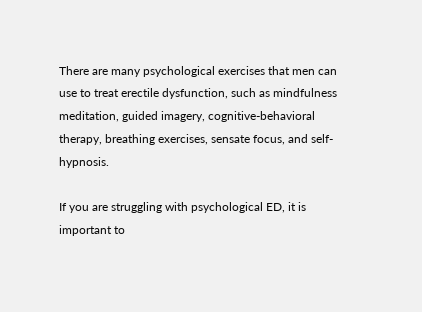There are many psychological exercises that men can use to treat erectile dysfunction, such as mindfulness meditation, guided imagery, cognitive-behavioral therapy, breathing exercises, sensate focus, and self-hypnosis.

If you are struggling with psychological ED, it is important to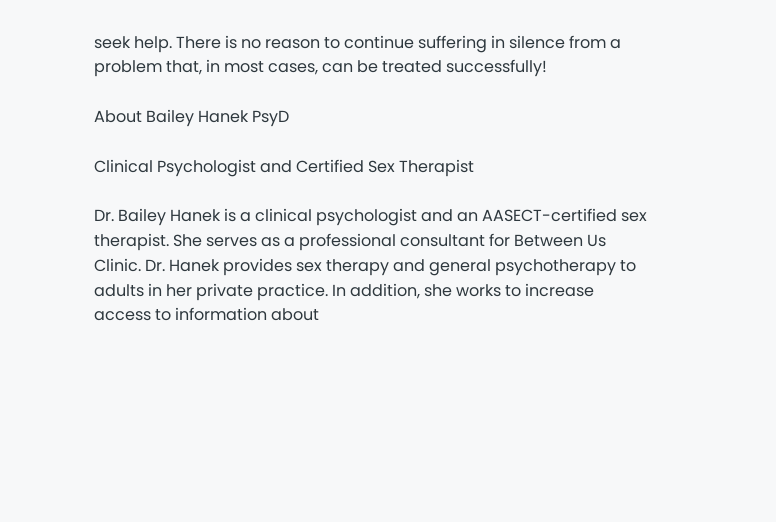seek help. There is no reason to continue suffering in silence from a problem that, in most cases, can be treated successfully!

About Bailey Hanek PsyD

Clinical Psychologist and Certified Sex Therapist

Dr. Bailey Hanek is a clinical psychologist and an AASECT-certified sex therapist. She serves as a professional consultant for Between Us Clinic. Dr. Hanek provides sex therapy and general psychotherapy to adults in her private practice. In addition, she works to increase access to information about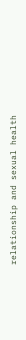relationship and sexual health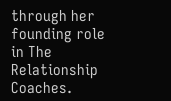through her founding role in The Relationship Coaches.